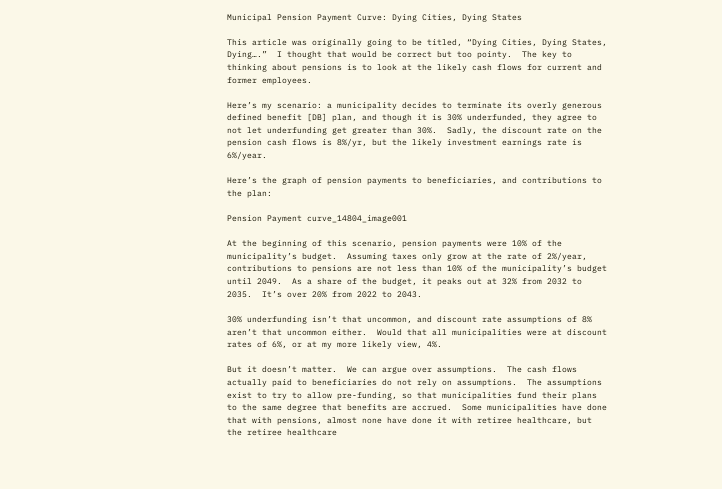Municipal Pension Payment Curve: Dying Cities, Dying States

This article was originally going to be titled, “Dying Cities, Dying States, Dying….”  I thought that would be correct but too pointy.  The key to thinking about pensions is to look at the likely cash flows for current and former employees.

Here’s my scenario: a municipality decides to terminate its overly generous defined benefit [DB] plan, and though it is 30% underfunded, they agree to not let underfunding get greater than 30%.  Sadly, the discount rate on the pension cash flows is 8%/yr, but the likely investment earnings rate is 6%/year.

Here’s the graph of pension payments to beneficiaries, and contributions to the plan:

Pension Payment curve_14804_image001

At the beginning of this scenario, pension payments were 10% of the municipality’s budget.  Assuming taxes only grow at the rate of 2%/year,  contributions to pensions are not less than 10% of the municipality’s budget until 2049.  As a share of the budget, it peaks out at 32% from 2032 to 2035.  It’s over 20% from 2022 to 2043.

30% underfunding isn’t that uncommon, and discount rate assumptions of 8% aren’t that uncommon either.  Would that all municipalities were at discount rates of 6%, or at my more likely view, 4%.

But it doesn’t matter.  We can argue over assumptions.  The cash flows actually paid to beneficiaries do not rely on assumptions.  The assumptions exist to try to allow pre-funding, so that municipalities fund their plans to the same degree that benefits are accrued.  Some municipalities have done that with pensions, almost none have done it with retiree healthcare, but the retiree healthcare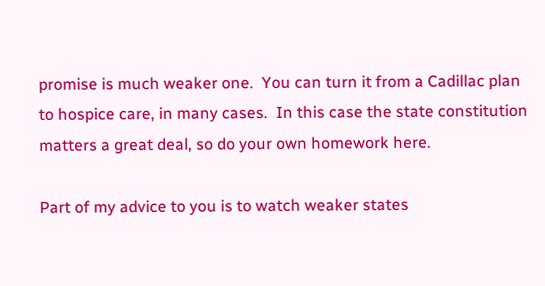promise is much weaker one.  You can turn it from a Cadillac plan to hospice care, in many cases.  In this case the state constitution matters a great deal, so do your own homework here.

Part of my advice to you is to watch weaker states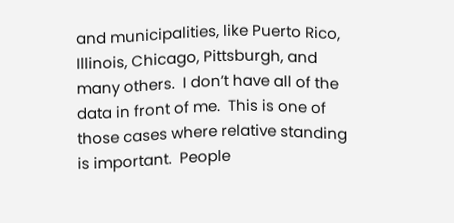and municipalities, like Puerto Rico, Illinois, Chicago, Pittsburgh, and many others.  I don’t have all of the data in front of me.  This is one of those cases where relative standing is important.  People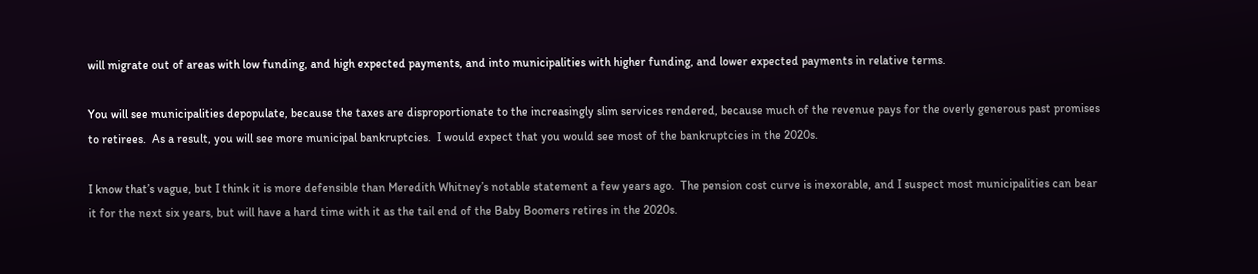will migrate out of areas with low funding, and high expected payments, and into municipalities with higher funding, and lower expected payments in relative terms.

You will see municipalities depopulate, because the taxes are disproportionate to the increasingly slim services rendered, because much of the revenue pays for the overly generous past promises to retirees.  As a result, you will see more municipal bankruptcies.  I would expect that you would see most of the bankruptcies in the 2020s.

I know that’s vague, but I think it is more defensible than Meredith Whitney’s notable statement a few years ago.  The pension cost curve is inexorable, and I suspect most municipalities can bear it for the next six years, but will have a hard time with it as the tail end of the Baby Boomers retires in the 2020s.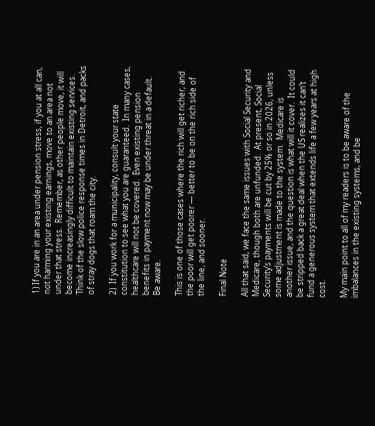1) If you are in an area under pension stress, if you at all can, not harming your existing earnings, move to an area not under that stress.  Remember, as other people move, it will become increasingly difficult to maintain existing services.  Think of the slow police response times in Detroit, and packs of stray dogs that roam the city.

2)  If you work for a municipality, consult your state constitution to see what you are guaranteed.  In many cases, healthcare will not be covered.  Even existing pension benefits in payment now may be under threat in a default.  Be aware.

This is one of those cases where the rich will get richer, and the poor will get poorer — better to be on the rich side of the line, and sooner.

Final Note

All that said, we face the same issues with Social Security and Medicare, though both are unfunded.  At present, Social Security’s payments will be cut by 25% or so in 2026, unless some adjustment is made to the system.  Medicare is another issue, and the question is what will it cover.  It could be stripped back a great deal when the US realizes it can’t fund a generous system that extends life a few years at high cost.

My main point to all of my readers is to be aware of the imbalances in the existing systems, and be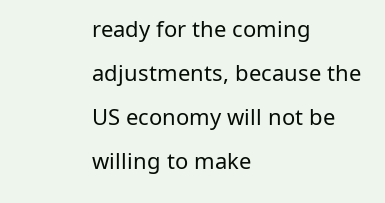ready for the coming adjustments, because the US economy will not be willing to make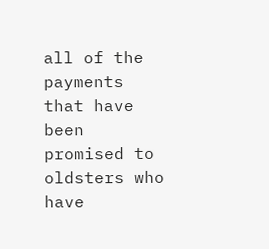all of the payments that have been promised to oldsters who have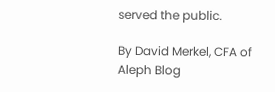served the public.

By David Merkel, CFA of Aleph Blog